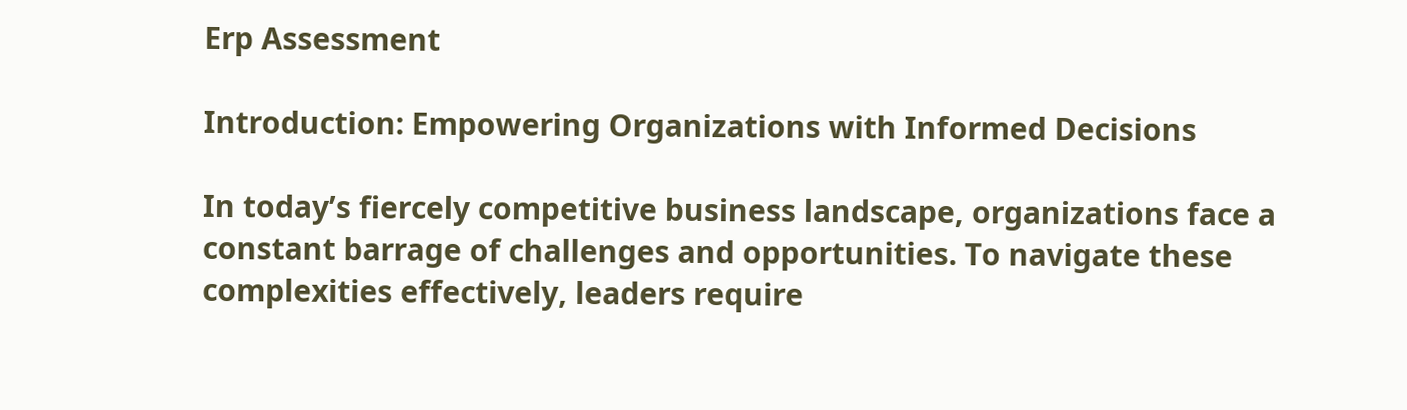Erp Assessment

Introduction: Empowering Organizations with Informed Decisions

In today’s fiercely competitive business landscape, organizations face a constant barrage of challenges and opportunities. To navigate these complexities effectively, leaders require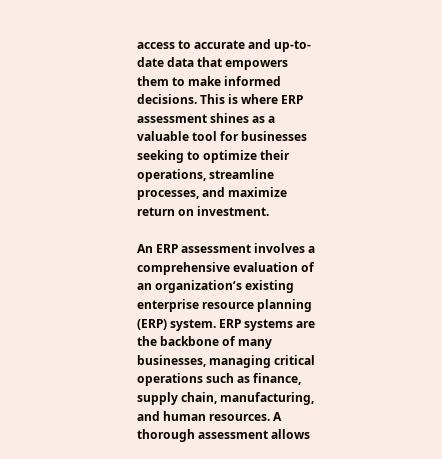access to accurate and up-to-date data that empowers them to make informed decisions. This is where ERP assessment shines as a valuable tool for businesses seeking to optimize their operations, streamline processes, and maximize return on investment.

An ERP assessment involves a comprehensive evaluation of an organization’s existing enterprise resource planning (ERP) system. ERP systems are the backbone of many businesses, managing critical operations such as finance, supply chain, manufacturing, and human resources. A thorough assessment allows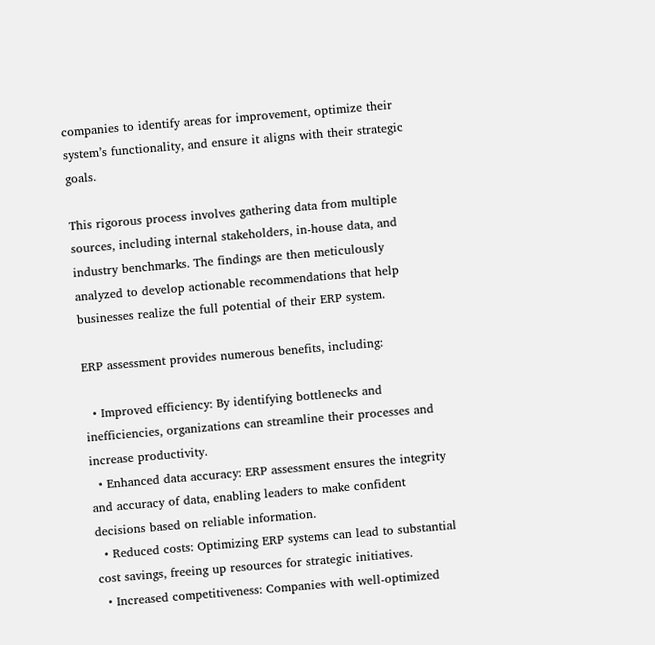companies to identify areas for improvement, optimize their system’s functionality, and ensure it aligns with their strategic goals.

This rigorous process involves gathering data from multiple sources, including internal stakeholders, in-house data, and industry benchmarks. The findings are then meticulously analyzed to develop actionable recommendations that help businesses realize the full potential of their ERP system.

ERP assessment provides numerous benefits, including:

  • Improved efficiency: By identifying bottlenecks and inefficiencies, organizations can streamline their processes and increase productivity.
  • Enhanced data accuracy: ERP assessment ensures the integrity and accuracy of data, enabling leaders to make confident decisions based on reliable information.
  • Reduced costs: Optimizing ERP systems can lead to substantial cost savings, freeing up resources for strategic initiatives.
  • Increased competitiveness: Companies with well-optimized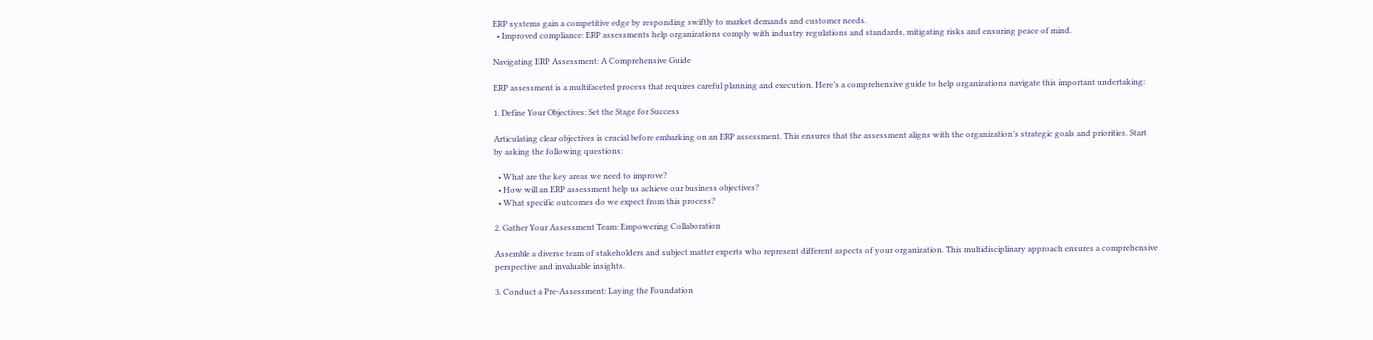ERP systems gain a competitive edge by responding swiftly to market demands and customer needs.
  • Improved compliance: ERP assessments help organizations comply with industry regulations and standards, mitigating risks and ensuring peace of mind.

Navigating ERP Assessment: A Comprehensive Guide

ERP assessment is a multifaceted process that requires careful planning and execution. Here’s a comprehensive guide to help organizations navigate this important undertaking:

1. Define Your Objectives: Set the Stage for Success

Articulating clear objectives is crucial before embarking on an ERP assessment. This ensures that the assessment aligns with the organization’s strategic goals and priorities. Start by asking the following questions:

  • What are the key areas we need to improve?
  • How will an ERP assessment help us achieve our business objectives?
  • What specific outcomes do we expect from this process?

2. Gather Your Assessment Team: Empowering Collaboration

Assemble a diverse team of stakeholders and subject matter experts who represent different aspects of your organization. This multidisciplinary approach ensures a comprehensive perspective and invaluable insights.

3. Conduct a Pre-Assessment: Laying the Foundation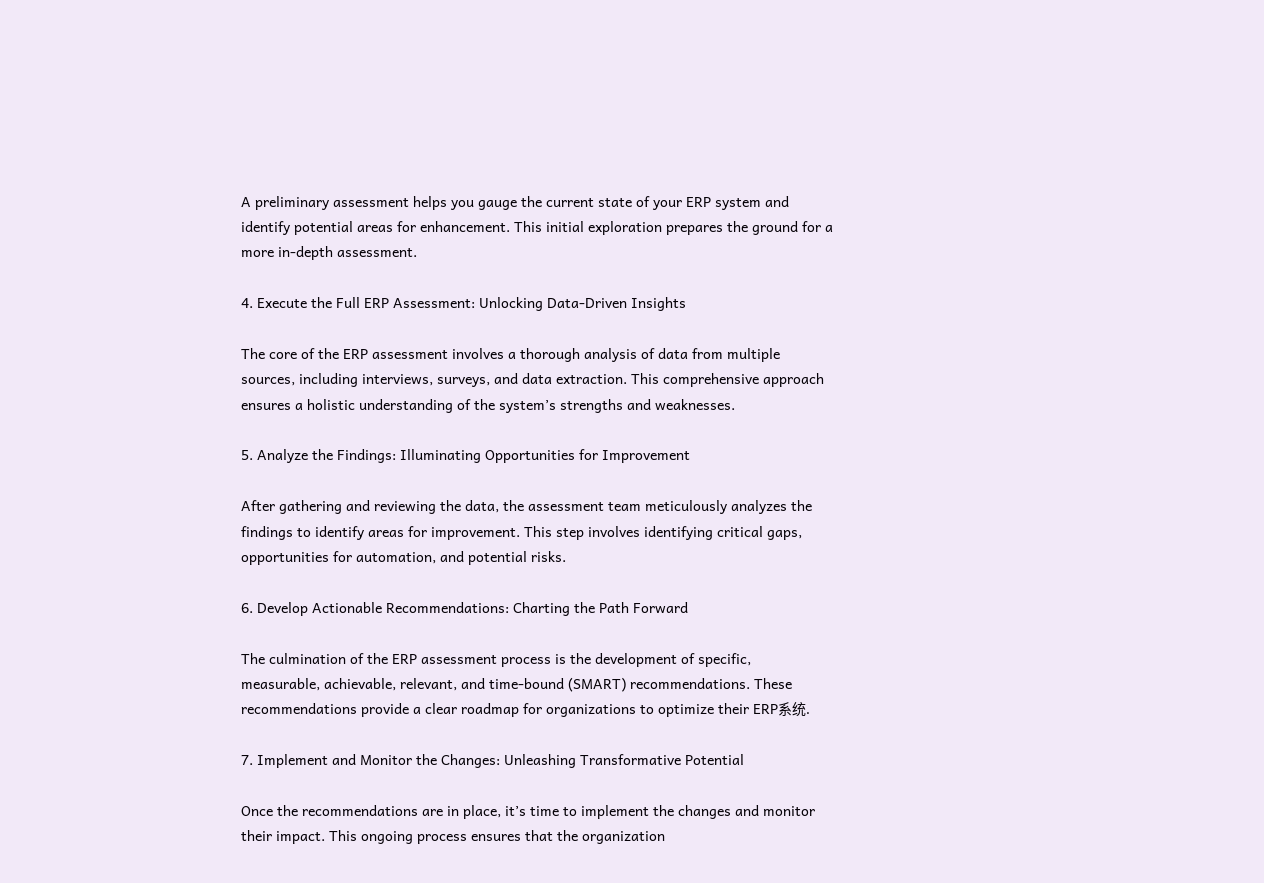A preliminary assessment helps you gauge the current state of your ERP system and identify potential areas for enhancement. This initial exploration prepares the ground for a more in-depth assessment.

4. Execute the Full ERP Assessment: Unlocking Data-Driven Insights

The core of the ERP assessment involves a thorough analysis of data from multiple sources, including interviews, surveys, and data extraction. This comprehensive approach ensures a holistic understanding of the system’s strengths and weaknesses.

5. Analyze the Findings: Illuminating Opportunities for Improvement

After gathering and reviewing the data, the assessment team meticulously analyzes the findings to identify areas for improvement. This step involves identifying critical gaps, opportunities for automation, and potential risks.

6. Develop Actionable Recommendations: Charting the Path Forward

The culmination of the ERP assessment process is the development of specific, measurable, achievable, relevant, and time-bound (SMART) recommendations. These recommendations provide a clear roadmap for organizations to optimize their ERP系统.

7. Implement and Monitor the Changes: Unleashing Transformative Potential

Once the recommendations are in place, it’s time to implement the changes and monitor their impact. This ongoing process ensures that the organization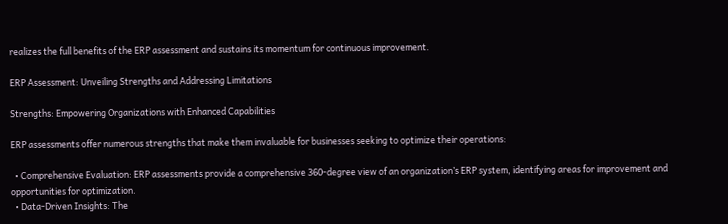realizes the full benefits of the ERP assessment and sustains its momentum for continuous improvement.

ERP Assessment: Unveiling Strengths and Addressing Limitations

Strengths: Empowering Organizations with Enhanced Capabilities

ERP assessments offer numerous strengths that make them invaluable for businesses seeking to optimize their operations:

  • Comprehensive Evaluation: ERP assessments provide a comprehensive 360-degree view of an organization’s ERP system, identifying areas for improvement and opportunities for optimization.
  • Data-Driven Insights: The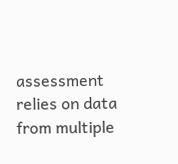assessment relies on data from multiple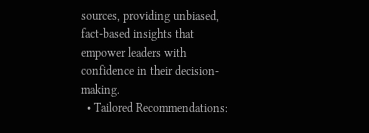sources, providing unbiased, fact-based insights that empower leaders with confidence in their decision-making.
  • Tailored Recommendations: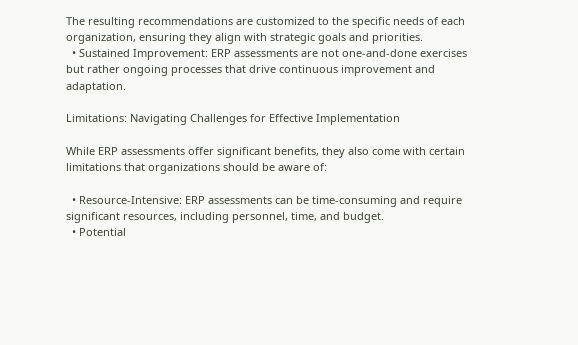The resulting recommendations are customized to the specific needs of each organization, ensuring they align with strategic goals and priorities.
  • Sustained Improvement: ERP assessments are not one-and-done exercises but rather ongoing processes that drive continuous improvement and adaptation.

Limitations: Navigating Challenges for Effective Implementation

While ERP assessments offer significant benefits, they also come with certain limitations that organizations should be aware of:

  • Resource-Intensive: ERP assessments can be time-consuming and require significant resources, including personnel, time, and budget.
  • Potential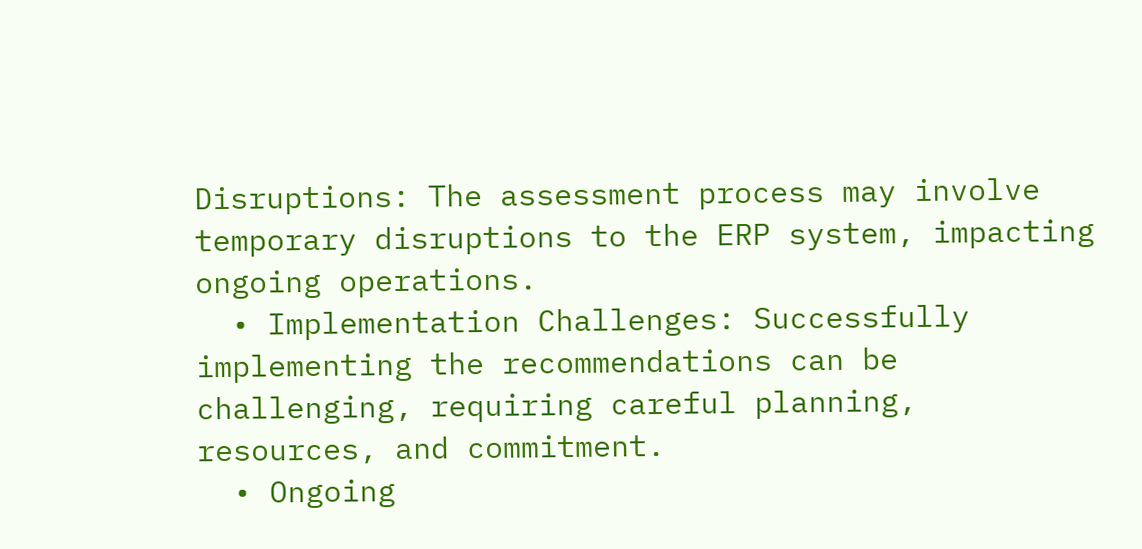Disruptions: The assessment process may involve temporary disruptions to the ERP system, impacting ongoing operations.
  • Implementation Challenges: Successfully implementing the recommendations can be challenging, requiring careful planning, resources, and commitment.
  • Ongoing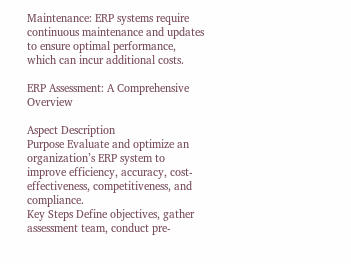Maintenance: ERP systems require continuous maintenance and updates to ensure optimal performance, which can incur additional costs.

ERP Assessment: A Comprehensive Overview

Aspect Description
Purpose Evaluate and optimize an organization’s ERP system to improve efficiency, accuracy, cost-effectiveness, competitiveness, and compliance.
Key Steps Define objectives, gather assessment team, conduct pre-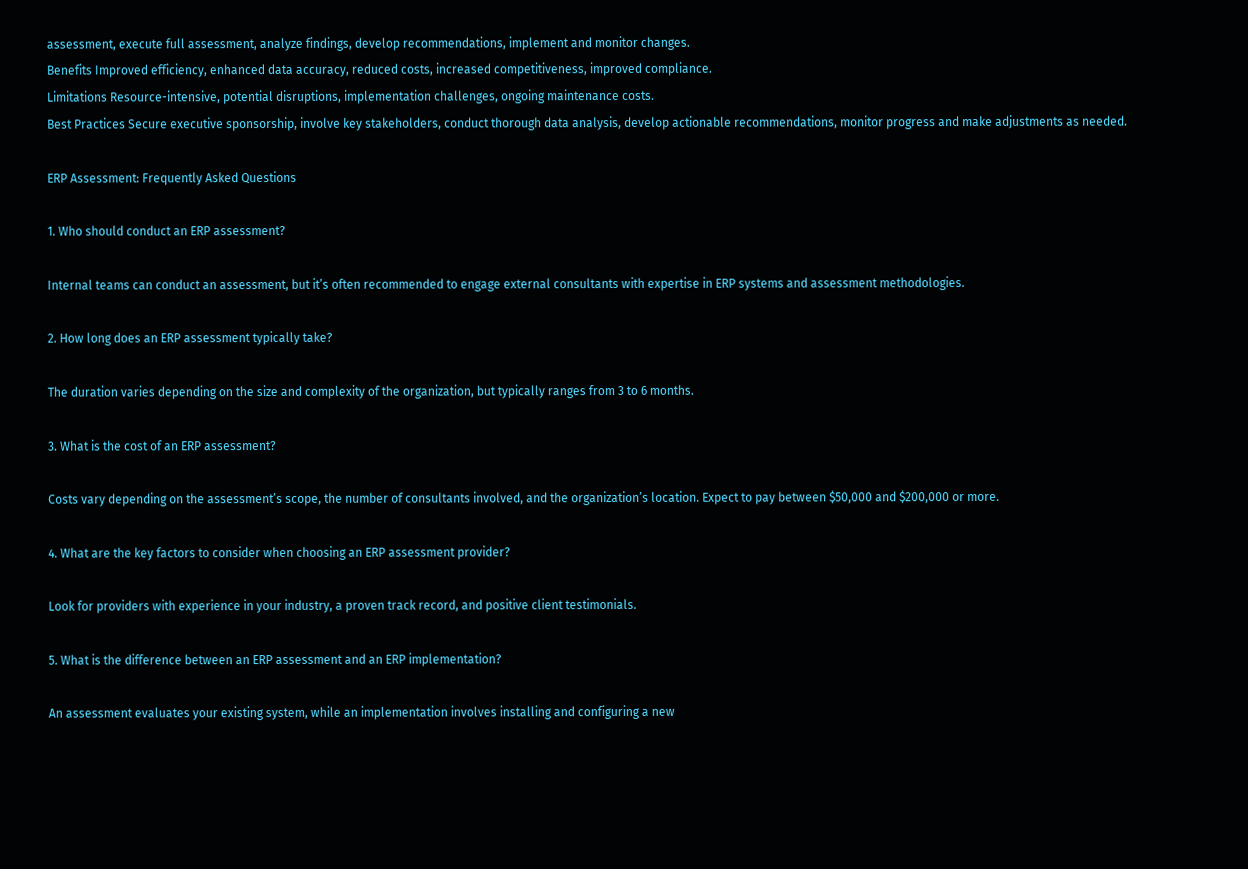assessment, execute full assessment, analyze findings, develop recommendations, implement and monitor changes.
Benefits Improved efficiency, enhanced data accuracy, reduced costs, increased competitiveness, improved compliance.
Limitations Resource-intensive, potential disruptions, implementation challenges, ongoing maintenance costs.
Best Practices Secure executive sponsorship, involve key stakeholders, conduct thorough data analysis, develop actionable recommendations, monitor progress and make adjustments as needed.

ERP Assessment: Frequently Asked Questions

1. Who should conduct an ERP assessment?

Internal teams can conduct an assessment, but it’s often recommended to engage external consultants with expertise in ERP systems and assessment methodologies.

2. How long does an ERP assessment typically take?

The duration varies depending on the size and complexity of the organization, but typically ranges from 3 to 6 months.

3. What is the cost of an ERP assessment?

Costs vary depending on the assessment’s scope, the number of consultants involved, and the organization’s location. Expect to pay between $50,000 and $200,000 or more.

4. What are the key factors to consider when choosing an ERP assessment provider?

Look for providers with experience in your industry, a proven track record, and positive client testimonials.

5. What is the difference between an ERP assessment and an ERP implementation?

An assessment evaluates your existing system, while an implementation involves installing and configuring a new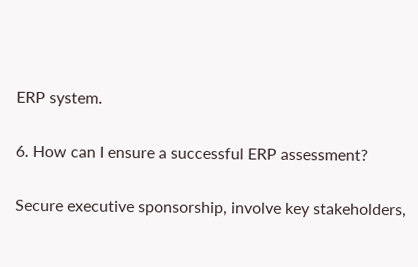ERP system.

6. How can I ensure a successful ERP assessment?

Secure executive sponsorship, involve key stakeholders,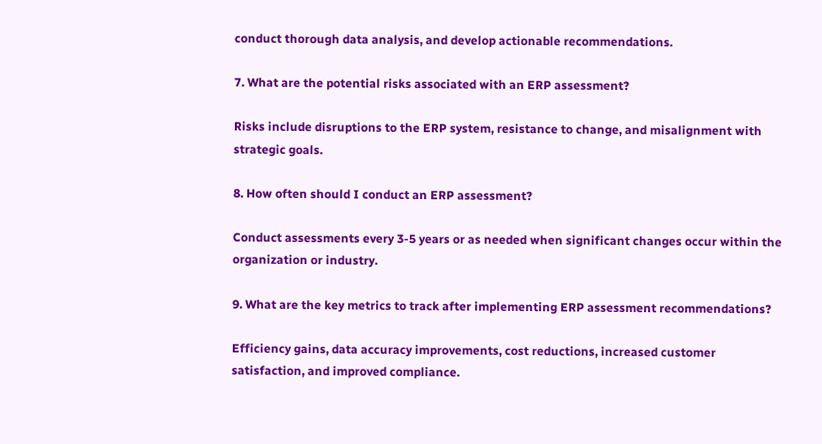conduct thorough data analysis, and develop actionable recommendations.

7. What are the potential risks associated with an ERP assessment?

Risks include disruptions to the ERP system, resistance to change, and misalignment with strategic goals.

8. How often should I conduct an ERP assessment?

Conduct assessments every 3-5 years or as needed when significant changes occur within the organization or industry.

9. What are the key metrics to track after implementing ERP assessment recommendations?

Efficiency gains, data accuracy improvements, cost reductions, increased customer satisfaction, and improved compliance.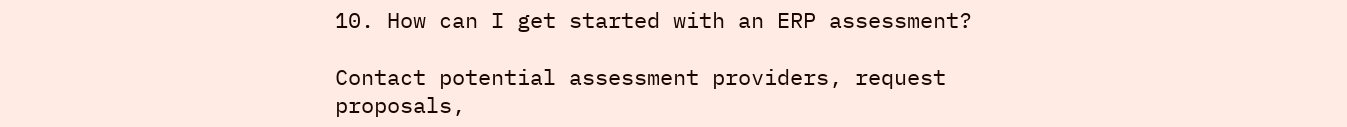10. How can I get started with an ERP assessment?

Contact potential assessment providers, request proposals,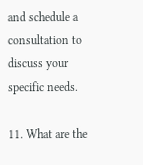and schedule a consultation to discuss your specific needs.

11. What are the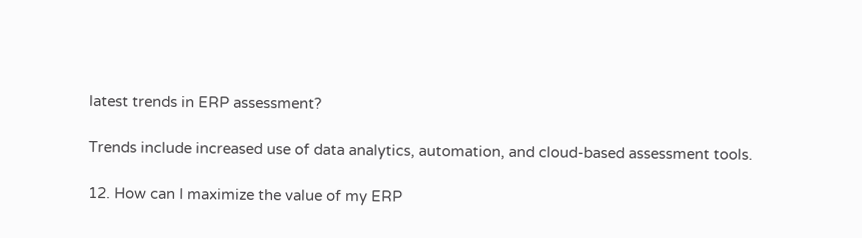latest trends in ERP assessment?

Trends include increased use of data analytics, automation, and cloud-based assessment tools.

12. How can I maximize the value of my ERP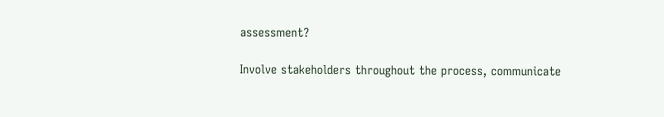assessment?

Involve stakeholders throughout the process, communicate